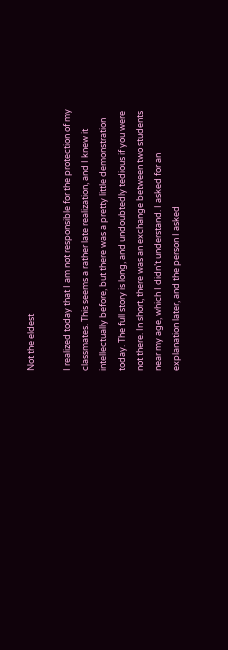Not the eldest

I realized today that I am not responsible for the protection of my classmates. This seems a rather late realization, and I knew it intellectually before, but there was a pretty little demonstration today. The full story is long, and undoubtedly tedious if you were not there. In short, there was an exchange between two students near my age, which I didn’t understand. I asked for an explanation later, and the person I asked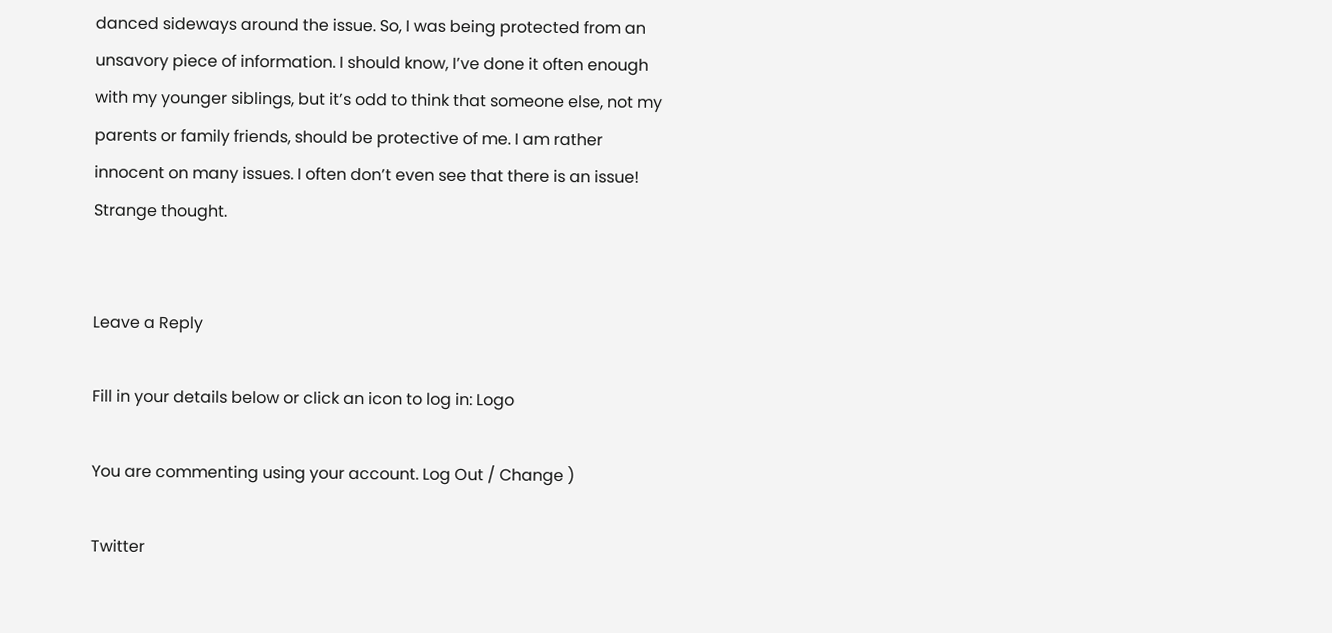danced sideways around the issue. So, I was being protected from an unsavory piece of information. I should know, I’ve done it often enough with my younger siblings, but it’s odd to think that someone else, not my parents or family friends, should be protective of me. I am rather innocent on many issues. I often don’t even see that there is an issue! Strange thought.


Leave a Reply

Fill in your details below or click an icon to log in: Logo

You are commenting using your account. Log Out / Change )

Twitter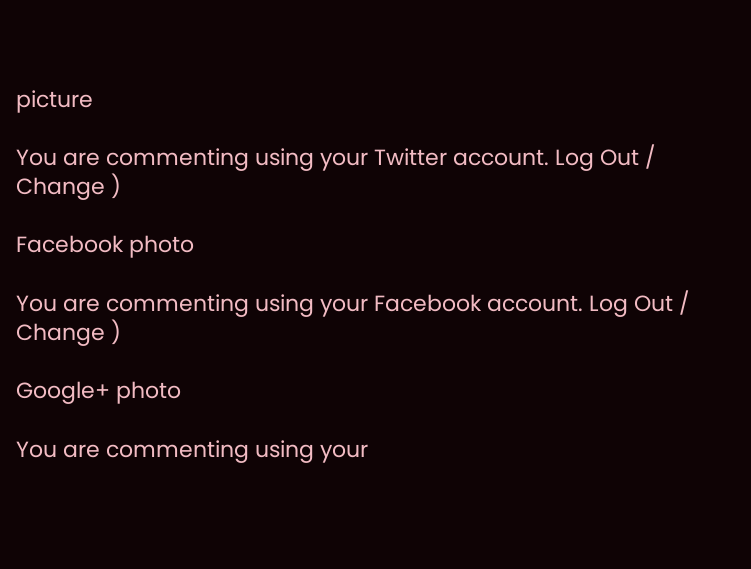picture

You are commenting using your Twitter account. Log Out / Change )

Facebook photo

You are commenting using your Facebook account. Log Out / Change )

Google+ photo

You are commenting using your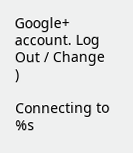Google+ account. Log Out / Change )

Connecting to %s